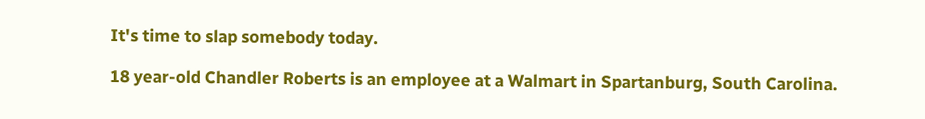It's time to slap somebody today.

18 year-old Chandler Roberts is an employee at a Walmart in Spartanburg, South Carolina.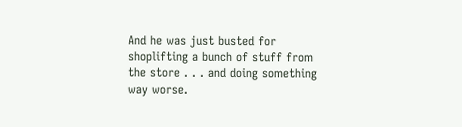And he was just busted for shoplifting a bunch of stuff from the store . . . and doing something way worse.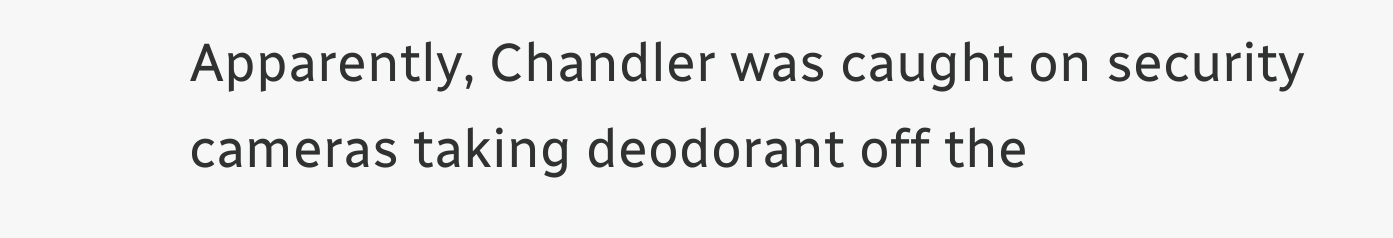Apparently, Chandler was caught on security cameras taking deodorant off the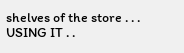shelves of the store . . . USING IT . .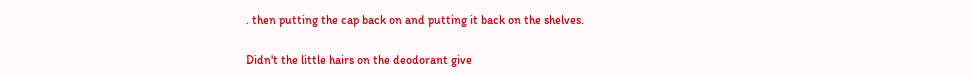. then putting the cap back on and putting it back on the shelves.

Didn't the little hairs on the deodorant give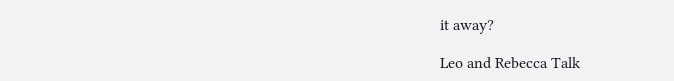it away?

Leo and Rebecca Talk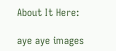About It Here:

aye aye images